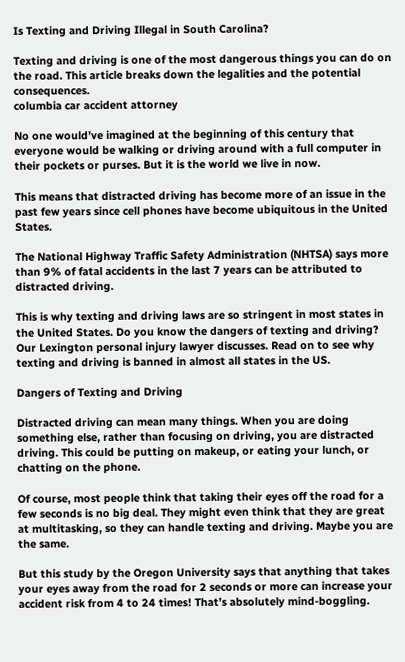Is Texting and Driving Illegal in South Carolina?

Texting and driving is one of the most dangerous things you can do on the road. This article breaks down the legalities and the potential consequences.
columbia car accident attorney

No one would’ve imagined at the beginning of this century that everyone would be walking or driving around with a full computer in their pockets or purses. But it is the world we live in now.

This means that distracted driving has become more of an issue in the past few years since cell phones have become ubiquitous in the United States.

The National Highway Traffic Safety Administration (NHTSA) says more than 9% of fatal accidents in the last 7 years can be attributed to distracted driving.

This is why texting and driving laws are so stringent in most states in the United States. Do you know the dangers of texting and driving? Our Lexington personal injury lawyer discusses. Read on to see why texting and driving is banned in almost all states in the US.

Dangers of Texting and Driving

Distracted driving can mean many things. When you are doing something else, rather than focusing on driving, you are distracted driving. This could be putting on makeup, or eating your lunch, or chatting on the phone.

Of course, most people think that taking their eyes off the road for a few seconds is no big deal. They might even think that they are great at multitasking, so they can handle texting and driving. Maybe you are the same.

But this study by the Oregon University says that anything that takes your eyes away from the road for 2 seconds or more can increase your accident risk from 4 to 24 times! That’s absolutely mind-boggling.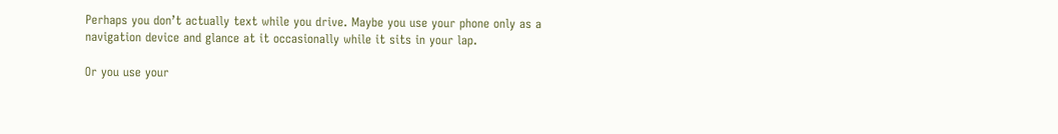Perhaps you don’t actually text while you drive. Maybe you use your phone only as a navigation device and glance at it occasionally while it sits in your lap.

Or you use your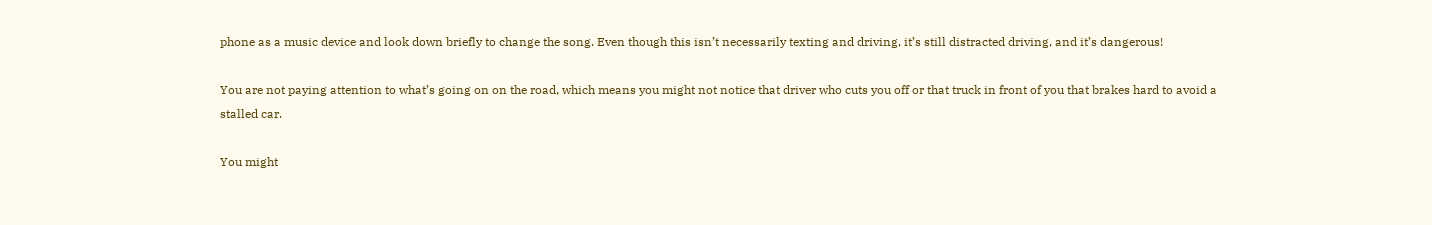phone as a music device and look down briefly to change the song. Even though this isn’t necessarily texting and driving, it’s still distracted driving, and it’s dangerous!

You are not paying attention to what’s going on on the road, which means you might not notice that driver who cuts you off or that truck in front of you that brakes hard to avoid a stalled car.

You might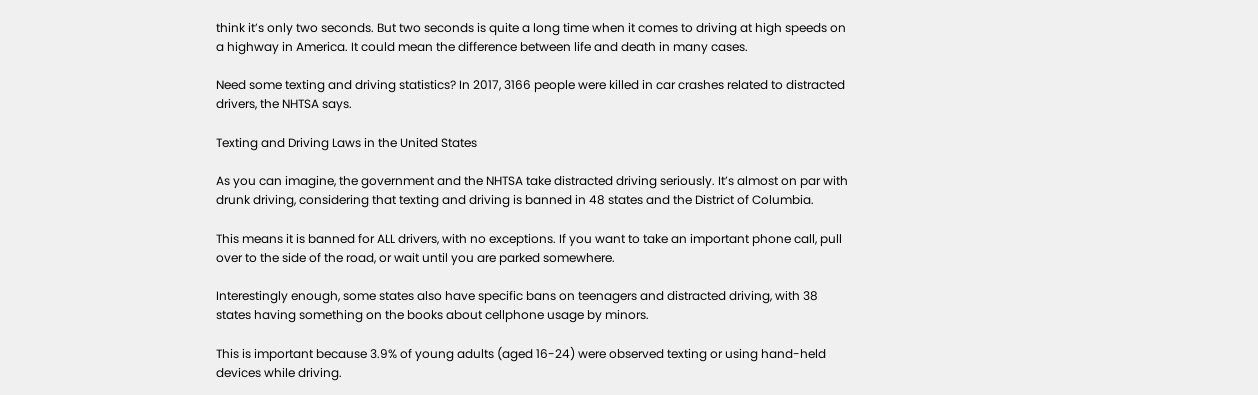think it’s only two seconds. But two seconds is quite a long time when it comes to driving at high speeds on a highway in America. It could mean the difference between life and death in many cases.

Need some texting and driving statistics? In 2017, 3166 people were killed in car crashes related to distracted drivers, the NHTSA says.

Texting and Driving Laws in the United States

As you can imagine, the government and the NHTSA take distracted driving seriously. It’s almost on par with drunk driving, considering that texting and driving is banned in 48 states and the District of Columbia.

This means it is banned for ALL drivers, with no exceptions. If you want to take an important phone call, pull over to the side of the road, or wait until you are parked somewhere.

Interestingly enough, some states also have specific bans on teenagers and distracted driving, with 38 states having something on the books about cellphone usage by minors.

This is important because 3.9% of young adults (aged 16-24) were observed texting or using hand-held devices while driving.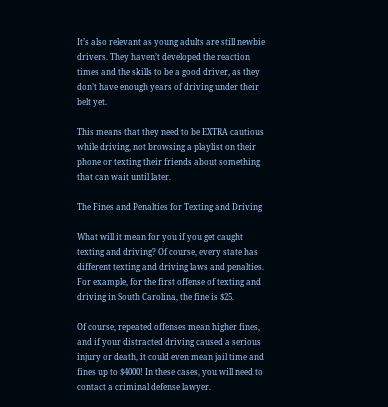It’s also relevant as young adults are still newbie drivers. They haven’t developed the reaction times and the skills to be a good driver, as they don’t have enough years of driving under their belt yet.

This means that they need to be EXTRA cautious while driving, not browsing a playlist on their phone or texting their friends about something that can wait until later.

The Fines and Penalties for Texting and Driving

What will it mean for you if you get caught texting and driving? Of course, every state has different texting and driving laws and penalties. For example, for the first offense of texting and driving in South Carolina, the fine is $25.

Of course, repeated offenses mean higher fines, and if your distracted driving caused a serious injury or death, it could even mean jail time and fines up to $4000! In these cases, you will need to contact a criminal defense lawyer.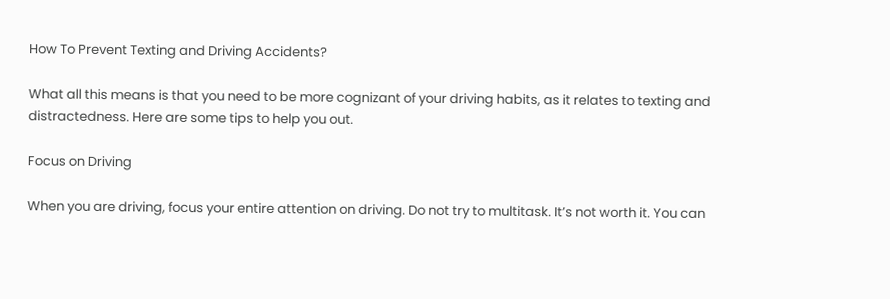How To Prevent Texting and Driving Accidents?

What all this means is that you need to be more cognizant of your driving habits, as it relates to texting and distractedness. Here are some tips to help you out.

Focus on Driving

When you are driving, focus your entire attention on driving. Do not try to multitask. It’s not worth it. You can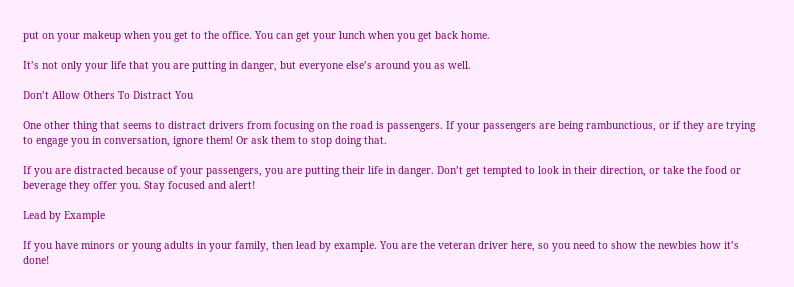put on your makeup when you get to the office. You can get your lunch when you get back home.

It’s not only your life that you are putting in danger, but everyone else’s around you as well.

Don’t Allow Others To Distract You

One other thing that seems to distract drivers from focusing on the road is passengers. If your passengers are being rambunctious, or if they are trying to engage you in conversation, ignore them! Or ask them to stop doing that.

If you are distracted because of your passengers, you are putting their life in danger. Don’t get tempted to look in their direction, or take the food or beverage they offer you. Stay focused and alert!

Lead by Example

If you have minors or young adults in your family, then lead by example. You are the veteran driver here, so you need to show the newbies how it’s done!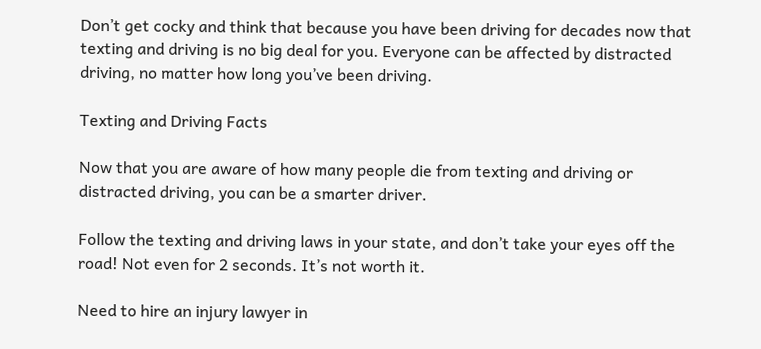Don’t get cocky and think that because you have been driving for decades now that texting and driving is no big deal for you. Everyone can be affected by distracted driving, no matter how long you’ve been driving.

Texting and Driving Facts

Now that you are aware of how many people die from texting and driving or distracted driving, you can be a smarter driver.

Follow the texting and driving laws in your state, and don’t take your eyes off the road! Not even for 2 seconds. It’s not worth it.

Need to hire an injury lawyer in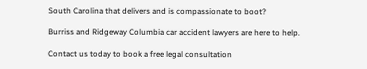South Carolina that delivers and is compassionate to boot?

Burriss and Ridgeway Columbia car accident lawyers are here to help.

Contact us today to book a free legal consultation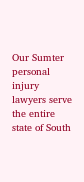Our Sumter personal injury lawyers serve the entire state of South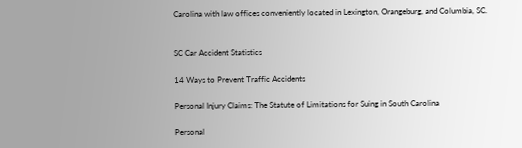Carolina with law offices conveniently located in Lexington, Orangeburg, and Columbia, SC.


SC Car Accident Statistics

14 Ways to Prevent Traffic Accidents

Personal Injury Claims: The Statute of Limitations for Suing in South Carolina

Personal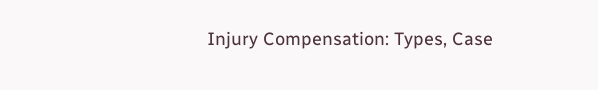Injury Compensation: Types, Case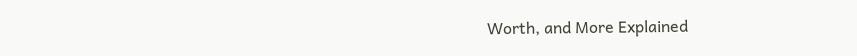Worth, and More Explained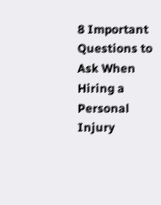8 Important Questions to Ask When Hiring a Personal Injury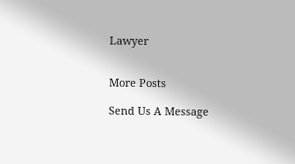Lawyer


More Posts

Send Us A Message